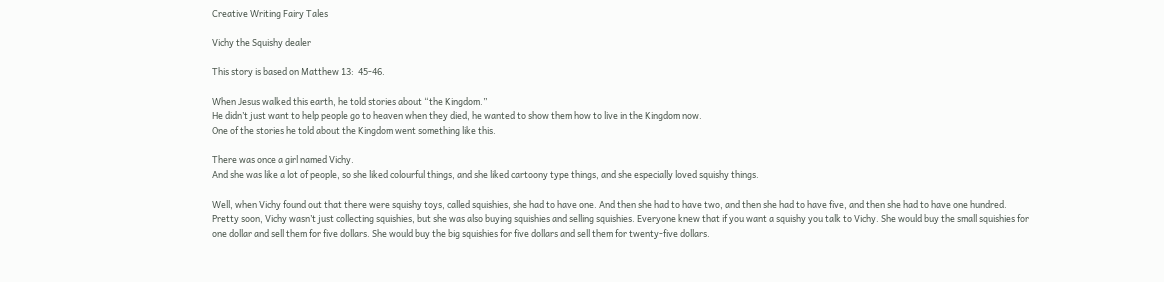Creative Writing Fairy Tales

Vichy the Squishy dealer

This story is based on Matthew 13:  45-46.

When Jesus walked this earth, he told stories about “the Kingdom.”
He didn’t just want to help people go to heaven when they died, he wanted to show them how to live in the Kingdom now.
One of the stories he told about the Kingdom went something like this.

There was once a girl named Vichy.
And she was like a lot of people, so she liked colourful things, and she liked cartoony type things, and she especially loved squishy things.

Well, when Vichy found out that there were squishy toys, called squishies, she had to have one. And then she had to have two, and then she had to have five, and then she had to have one hundred.
Pretty soon, Vichy wasn’t just collecting squishies, but she was also buying squishies and selling squishies. Everyone knew that if you want a squishy you talk to Vichy. She would buy the small squishies for one dollar and sell them for five dollars. She would buy the big squishies for five dollars and sell them for twenty-five dollars.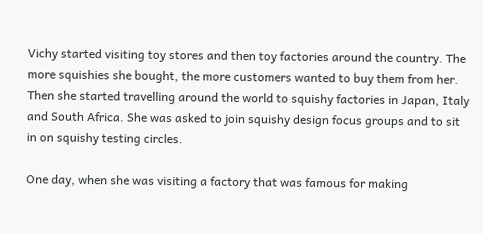Vichy started visiting toy stores and then toy factories around the country. The more squishies she bought, the more customers wanted to buy them from her. Then she started travelling around the world to squishy factories in Japan, Italy and South Africa. She was asked to join squishy design focus groups and to sit in on squishy testing circles.

One day, when she was visiting a factory that was famous for making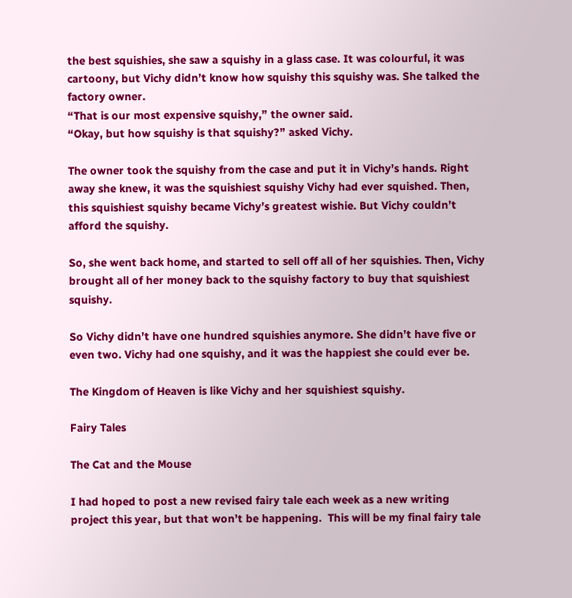the best squishies, she saw a squishy in a glass case. It was colourful, it was cartoony, but Vichy didn’t know how squishy this squishy was. She talked the factory owner.
“That is our most expensive squishy,” the owner said.
“Okay, but how squishy is that squishy?” asked Vichy.

The owner took the squishy from the case and put it in Vichy’s hands. Right away she knew, it was the squishiest squishy Vichy had ever squished. Then, this squishiest squishy became Vichy’s greatest wishie. But Vichy couldn’t afford the squishy.

So, she went back home, and started to sell off all of her squishies. Then, Vichy brought all of her money back to the squishy factory to buy that squishiest squishy.

So Vichy didn’t have one hundred squishies anymore. She didn’t have five or even two. Vichy had one squishy, and it was the happiest she could ever be.

The Kingdom of Heaven is like Vichy and her squishiest squishy.

Fairy Tales

The Cat and the Mouse

I had hoped to post a new revised fairy tale each week as a new writing project this year, but that won’t be happening.  This will be my final fairy tale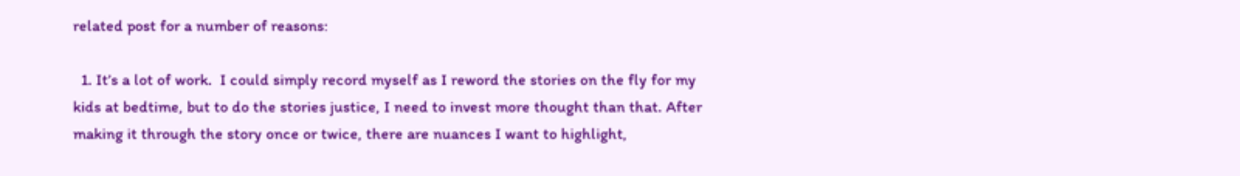related post for a number of reasons:

  1. It’s a lot of work.  I could simply record myself as I reword the stories on the fly for my kids at bedtime, but to do the stories justice, I need to invest more thought than that. After making it through the story once or twice, there are nuances I want to highlight,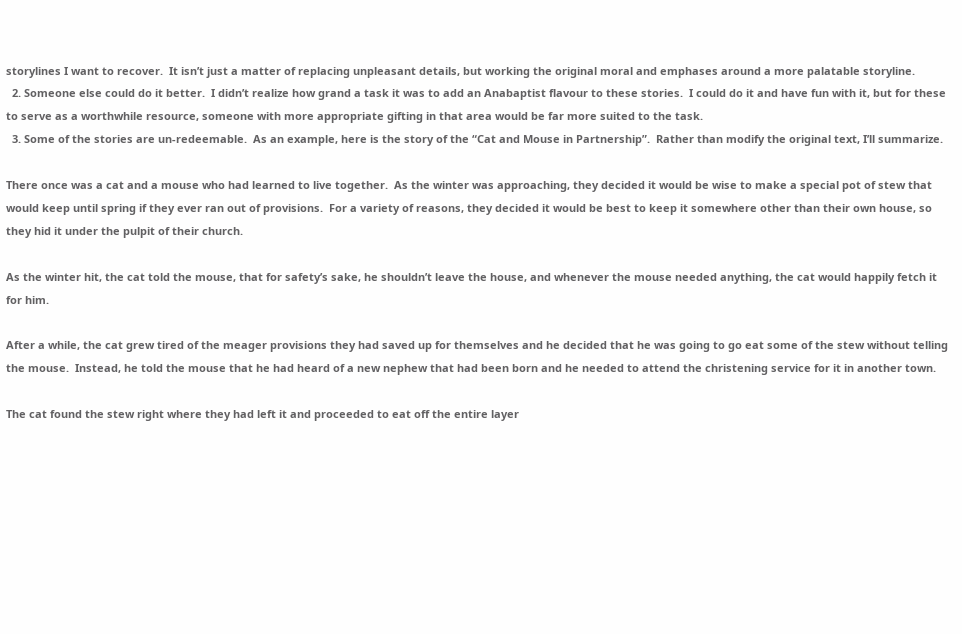storylines I want to recover.  It isn’t just a matter of replacing unpleasant details, but working the original moral and emphases around a more palatable storyline.
  2. Someone else could do it better.  I didn’t realize how grand a task it was to add an Anabaptist flavour to these stories.  I could do it and have fun with it, but for these to serve as a worthwhile resource, someone with more appropriate gifting in that area would be far more suited to the task.
  3. Some of the stories are un-redeemable.  As an example, here is the story of the “Cat and Mouse in Partnership”.  Rather than modify the original text, I’ll summarize.

There once was a cat and a mouse who had learned to live together.  As the winter was approaching, they decided it would be wise to make a special pot of stew that would keep until spring if they ever ran out of provisions.  For a variety of reasons, they decided it would be best to keep it somewhere other than their own house, so they hid it under the pulpit of their church.

As the winter hit, the cat told the mouse, that for safety’s sake, he shouldn’t leave the house, and whenever the mouse needed anything, the cat would happily fetch it for him.

After a while, the cat grew tired of the meager provisions they had saved up for themselves and he decided that he was going to go eat some of the stew without telling the mouse.  Instead, he told the mouse that he had heard of a new nephew that had been born and he needed to attend the christening service for it in another town.

The cat found the stew right where they had left it and proceeded to eat off the entire layer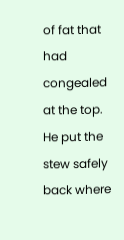of fat that had congealed at the top.  He put the stew safely back where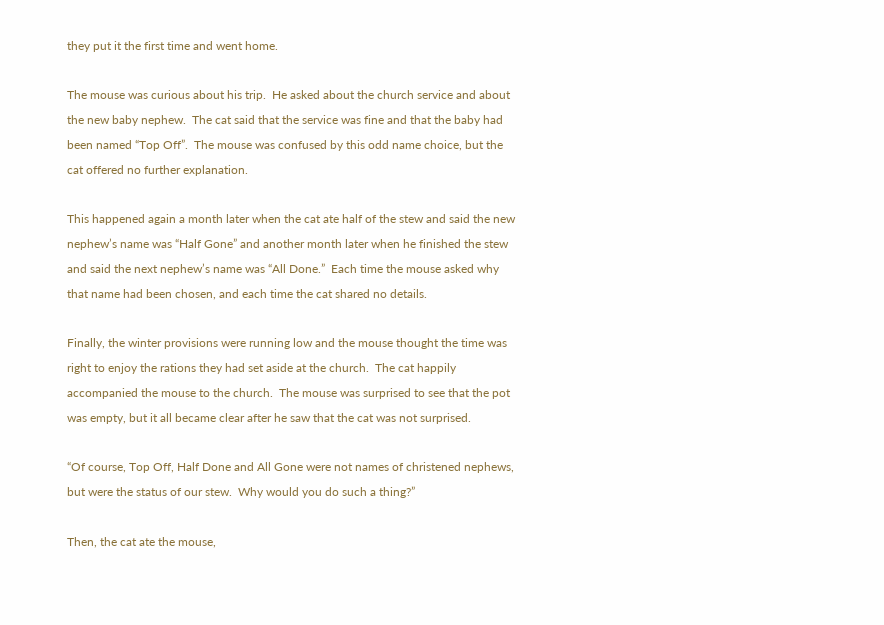they put it the first time and went home.

The mouse was curious about his trip.  He asked about the church service and about the new baby nephew.  The cat said that the service was fine and that the baby had been named “Top Off”.  The mouse was confused by this odd name choice, but the cat offered no further explanation.

This happened again a month later when the cat ate half of the stew and said the new nephew’s name was “Half Gone” and another month later when he finished the stew and said the next nephew’s name was “All Done.”  Each time the mouse asked why that name had been chosen, and each time the cat shared no details.

Finally, the winter provisions were running low and the mouse thought the time was right to enjoy the rations they had set aside at the church.  The cat happily accompanied the mouse to the church.  The mouse was surprised to see that the pot was empty, but it all became clear after he saw that the cat was not surprised.

“Of course, Top Off, Half Done and All Gone were not names of christened nephews, but were the status of our stew.  Why would you do such a thing?”

Then, the cat ate the mouse,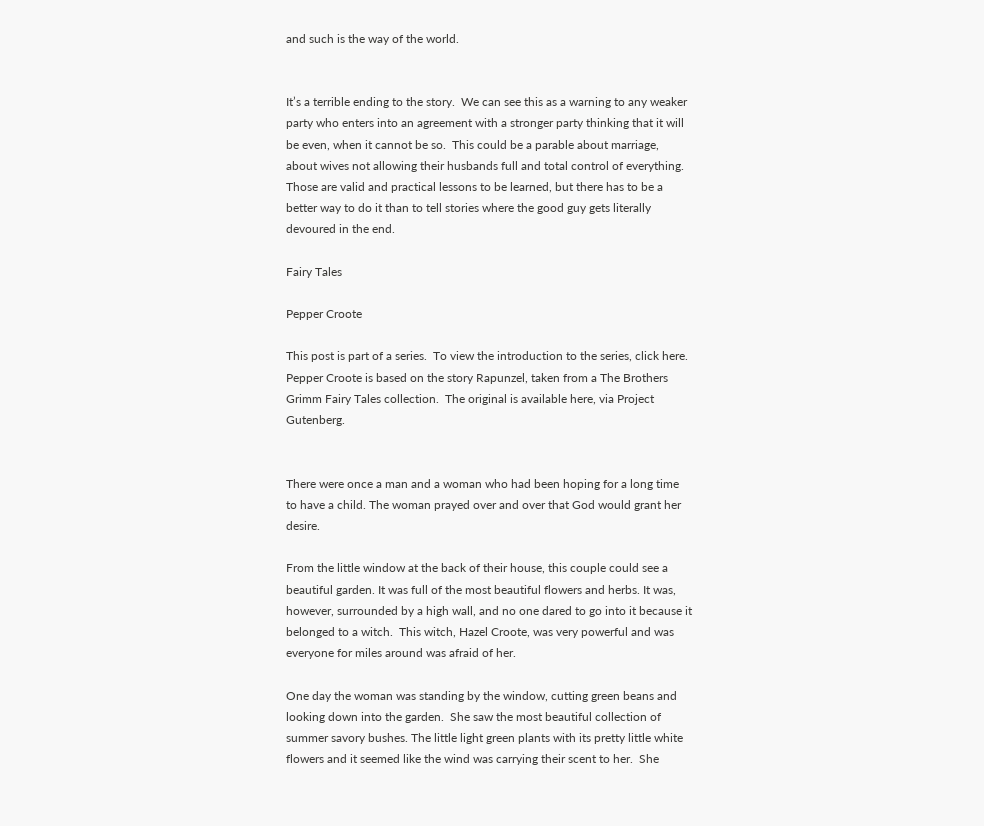and such is the way of the world.


It’s a terrible ending to the story.  We can see this as a warning to any weaker party who enters into an agreement with a stronger party thinking that it will be even, when it cannot be so.  This could be a parable about marriage, about wives not allowing their husbands full and total control of everything.  Those are valid and practical lessons to be learned, but there has to be a better way to do it than to tell stories where the good guy gets literally devoured in the end.

Fairy Tales

Pepper Croote

This post is part of a series.  To view the introduction to the series, click here.  Pepper Croote is based on the story Rapunzel, taken from a The Brothers Grimm Fairy Tales collection.  The original is available here, via Project Gutenberg.


There were once a man and a woman who had been hoping for a long time to have a child. The woman prayed over and over that God would grant her desire.

From the little window at the back of their house, this couple could see a beautiful garden. It was full of the most beautiful flowers and herbs. It was, however, surrounded by a high wall, and no one dared to go into it because it belonged to a witch.  This witch, Hazel Croote, was very powerful and was everyone for miles around was afraid of her.

One day the woman was standing by the window, cutting green beans and looking down into the garden.  She saw the most beautiful collection of summer savory bushes. The little light green plants with its pretty little white flowers and it seemed like the wind was carrying their scent to her.  She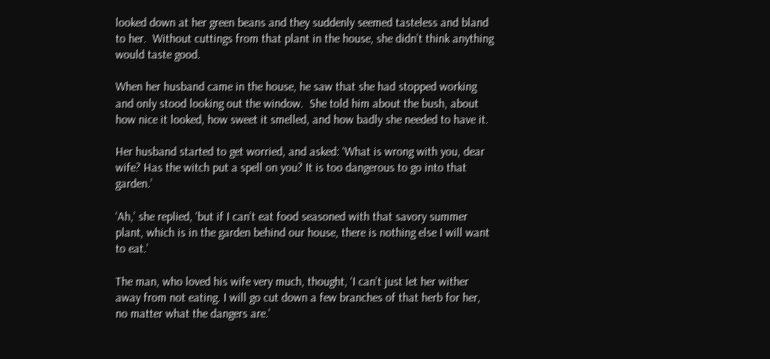looked down at her green beans and they suddenly seemed tasteless and bland to her.  Without cuttings from that plant in the house, she didn’t think anything would taste good.

When her husband came in the house, he saw that she had stopped working and only stood looking out the window.  She told him about the bush, about how nice it looked, how sweet it smelled, and how badly she needed to have it.

Her husband started to get worried, and asked: ‘What is wrong with you, dear wife? Has the witch put a spell on you? It is too dangerous to go into that garden.’

‘Ah,’ she replied, ‘but if I can’t eat food seasoned with that savory summer plant, which is in the garden behind our house, there is nothing else I will want to eat.’

The man, who loved his wife very much, thought, ‘I can’t just let her wither away from not eating. I will go cut down a few branches of that herb for her, no matter what the dangers are.’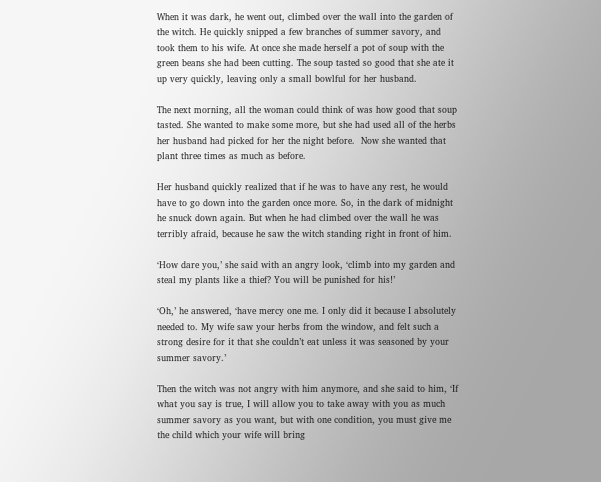When it was dark, he went out, climbed over the wall into the garden of the witch. He quickly snipped a few branches of summer savory, and took them to his wife. At once she made herself a pot of soup with the green beans she had been cutting. The soup tasted so good that she ate it up very quickly, leaving only a small bowlful for her husband.

The next morning, all the woman could think of was how good that soup tasted. She wanted to make some more, but she had used all of the herbs her husband had picked for her the night before.  Now she wanted that plant three times as much as before.

Her husband quickly realized that if he was to have any rest, he would have to go down into the garden once more. So, in the dark of midnight he snuck down again. But when he had climbed over the wall he was terribly afraid, because he saw the witch standing right in front of him.

‘How dare you,’ she said with an angry look, ‘climb into my garden and steal my plants like a thief? You will be punished for his!’

‘Oh,’ he answered, ‘have mercy one me. I only did it because I absolutely needed to. My wife saw your herbs from the window, and felt such a strong desire for it that she couldn’t eat unless it was seasoned by your summer savory.’

Then the witch was not angry with him anymore, and she said to him, ‘If what you say is true, I will allow you to take away with you as much summer savory as you want, but with one condition, you must give me the child which your wife will bring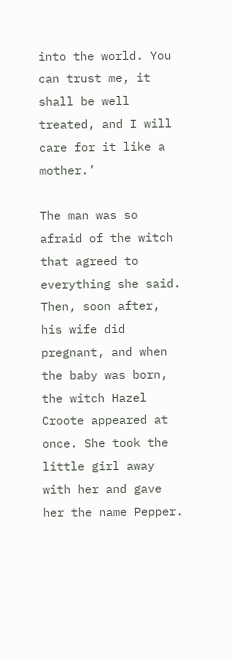into the world. You can trust me, it shall be well treated, and I will care for it like a mother.’

The man was so afraid of the witch that agreed to everything she said. Then, soon after, his wife did pregnant, and when the baby was born, the witch Hazel Croote appeared at once. She took the little girl away with her and gave her the name Pepper.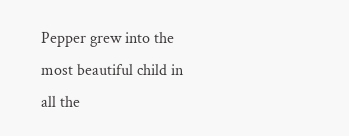Pepper grew into the most beautiful child in all the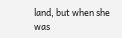land, but when she was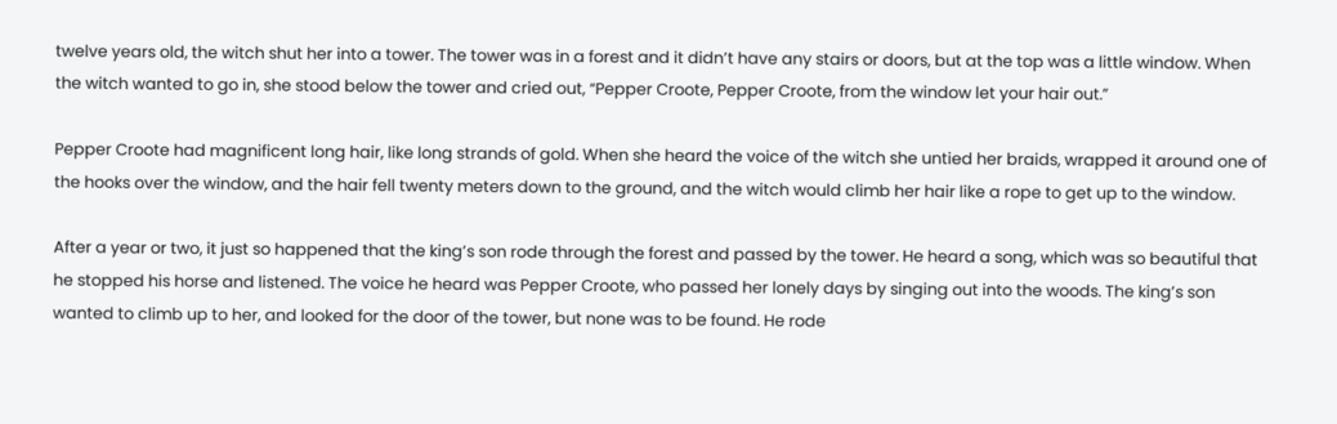twelve years old, the witch shut her into a tower. The tower was in a forest and it didn’t have any stairs or doors, but at the top was a little window. When the witch wanted to go in, she stood below the tower and cried out, “Pepper Croote, Pepper Croote, from the window let your hair out.”

Pepper Croote had magnificent long hair, like long strands of gold. When she heard the voice of the witch she untied her braids, wrapped it around one of the hooks over the window, and the hair fell twenty meters down to the ground, and the witch would climb her hair like a rope to get up to the window.

After a year or two, it just so happened that the king’s son rode through the forest and passed by the tower. He heard a song, which was so beautiful that he stopped his horse and listened. The voice he heard was Pepper Croote, who passed her lonely days by singing out into the woods. The king’s son wanted to climb up to her, and looked for the door of the tower, but none was to be found. He rode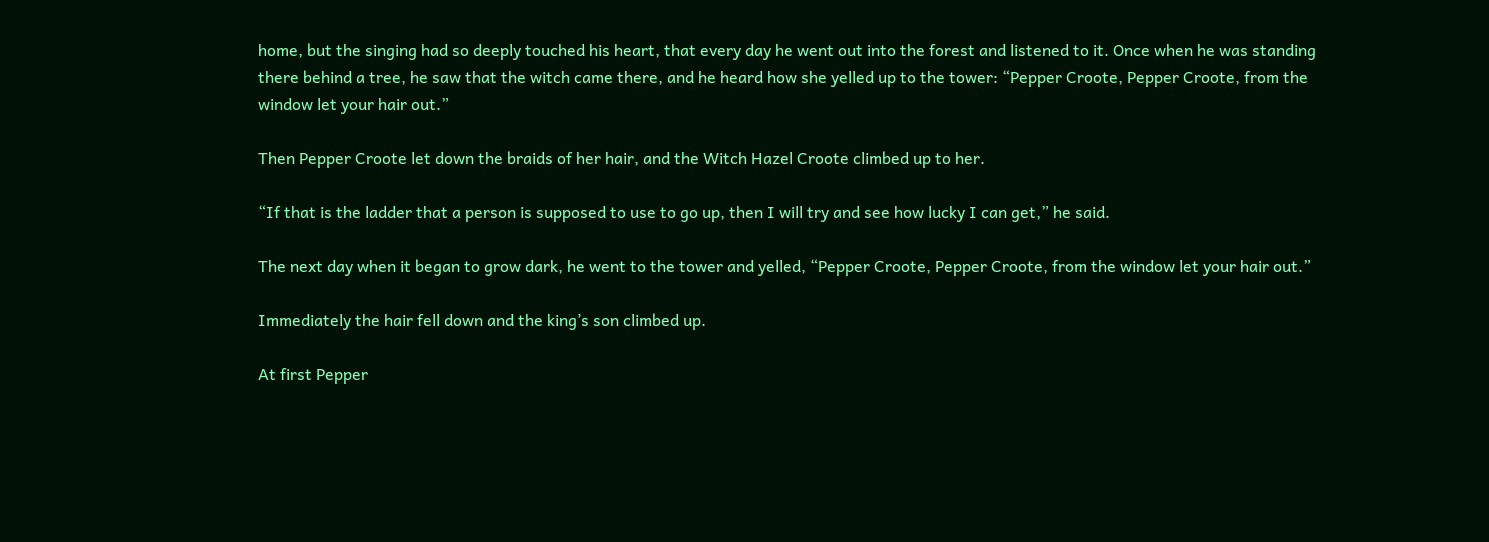home, but the singing had so deeply touched his heart, that every day he went out into the forest and listened to it. Once when he was standing there behind a tree, he saw that the witch came there, and he heard how she yelled up to the tower: “Pepper Croote, Pepper Croote, from the window let your hair out.”

Then Pepper Croote let down the braids of her hair, and the Witch Hazel Croote climbed up to her.

“If that is the ladder that a person is supposed to use to go up, then I will try and see how lucky I can get,” he said.

The next day when it began to grow dark, he went to the tower and yelled, “Pepper Croote, Pepper Croote, from the window let your hair out.”

Immediately the hair fell down and the king’s son climbed up.

At first Pepper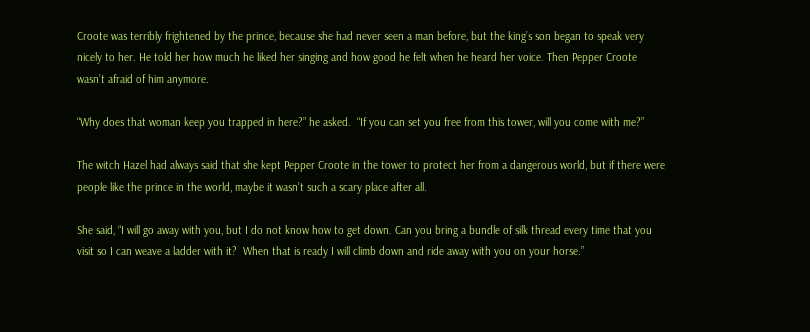Croote was terribly frightened by the prince, because she had never seen a man before, but the king’s son began to speak very nicely to her. He told her how much he liked her singing and how good he felt when he heard her voice. Then Pepper Croote wasn’t afraid of him anymore.

“Why does that woman keep you trapped in here?” he asked.  “If you can set you free from this tower, will you come with me?”

The witch Hazel had always said that she kept Pepper Croote in the tower to protect her from a dangerous world, but if there were people like the prince in the world, maybe it wasn’t such a scary place after all.

She said, “I will go away with you, but I do not know how to get down. Can you bring a bundle of silk thread every time that you visit so I can weave a ladder with it?  When that is ready I will climb down and ride away with you on your horse.”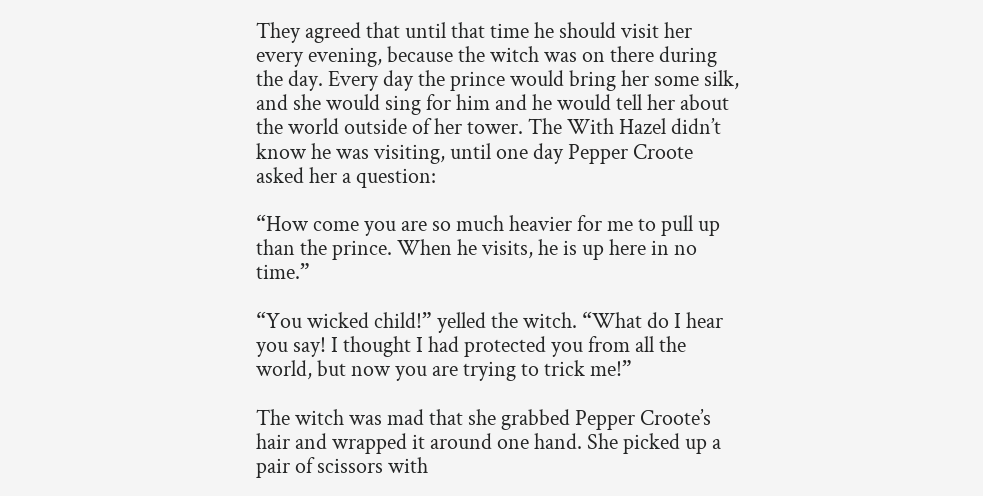They agreed that until that time he should visit her every evening, because the witch was on there during the day. Every day the prince would bring her some silk, and she would sing for him and he would tell her about the world outside of her tower. The With Hazel didn’t know he was visiting, until one day Pepper Croote asked her a question:

“How come you are so much heavier for me to pull up than the prince. When he visits, he is up here in no time.”

“You wicked child!” yelled the witch. “What do I hear you say! I thought I had protected you from all the world, but now you are trying to trick me!”

The witch was mad that she grabbed Pepper Croote’s hair and wrapped it around one hand. She picked up a pair of scissors with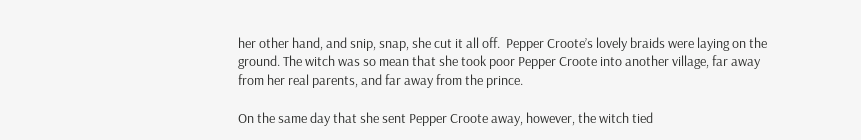her other hand, and snip, snap, she cut it all off.  Pepper Croote’s lovely braids were laying on the ground. The witch was so mean that she took poor Pepper Croote into another village, far away from her real parents, and far away from the prince.

On the same day that she sent Pepper Croote away, however, the witch tied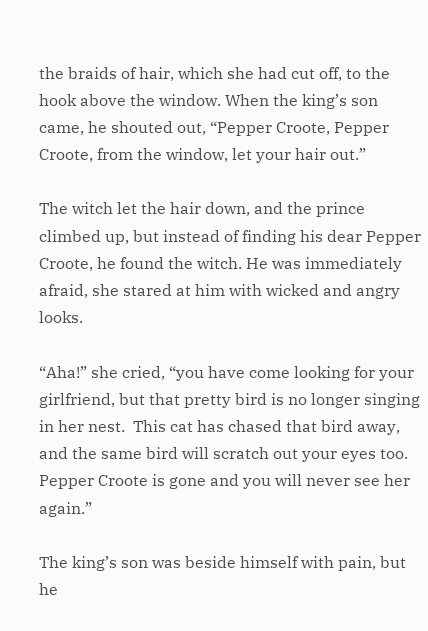the braids of hair, which she had cut off, to the hook above the window. When the king’s son came, he shouted out, “Pepper Croote, Pepper Croote, from the window, let your hair out.”

The witch let the hair down, and the prince climbed up, but instead of finding his dear Pepper Croote, he found the witch. He was immediately afraid, she stared at him with wicked and angry looks.

“Aha!” she cried, “you have come looking for your girlfriend, but that pretty bird is no longer singing in her nest.  This cat has chased that bird away, and the same bird will scratch out your eyes too. Pepper Croote is gone and you will never see her again.”

The king’s son was beside himself with pain, but he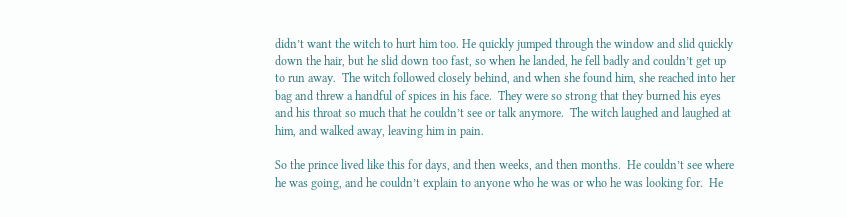didn’t want the witch to hurt him too. He quickly jumped through the window and slid quickly down the hair, but he slid down too fast, so when he landed, he fell badly and couldn’t get up to run away.  The witch followed closely behind, and when she found him, she reached into her bag and threw a handful of spices in his face.  They were so strong that they burned his eyes and his throat so much that he couldn’t see or talk anymore.  The witch laughed and laughed at him, and walked away, leaving him in pain.

So the prince lived like this for days, and then weeks, and then months.  He couldn’t see where he was going, and he couldn’t explain to anyone who he was or who he was looking for.  He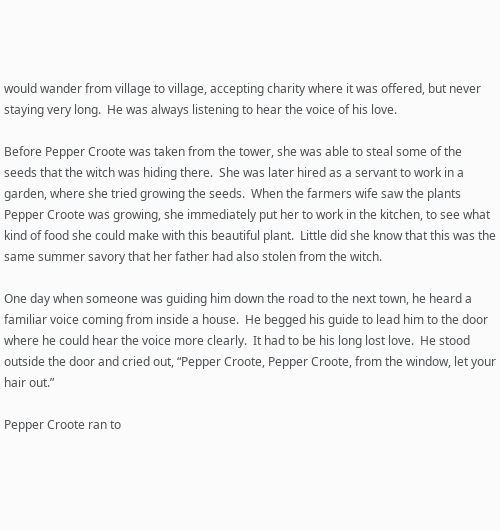would wander from village to village, accepting charity where it was offered, but never staying very long.  He was always listening to hear the voice of his love.

Before Pepper Croote was taken from the tower, she was able to steal some of the seeds that the witch was hiding there.  She was later hired as a servant to work in a garden, where she tried growing the seeds.  When the farmers wife saw the plants Pepper Croote was growing, she immediately put her to work in the kitchen, to see what kind of food she could make with this beautiful plant.  Little did she know that this was the same summer savory that her father had also stolen from the witch.

One day when someone was guiding him down the road to the next town, he heard a familiar voice coming from inside a house.  He begged his guide to lead him to the door where he could hear the voice more clearly.  It had to be his long lost love.  He stood outside the door and cried out, “Pepper Croote, Pepper Croote, from the window, let your hair out.”

Pepper Croote ran to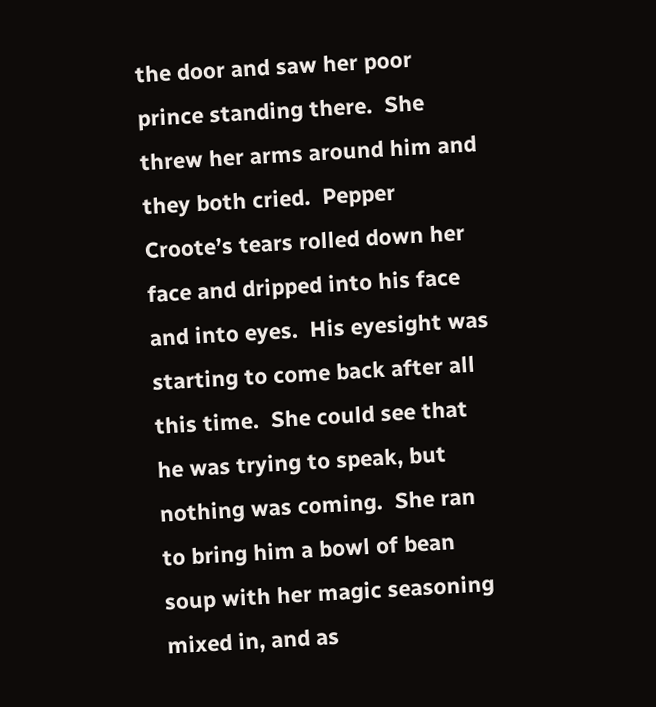the door and saw her poor prince standing there.  She threw her arms around him and they both cried.  Pepper Croote’s tears rolled down her face and dripped into his face and into eyes.  His eyesight was starting to come back after all this time.  She could see that he was trying to speak, but nothing was coming.  She ran to bring him a bowl of bean soup with her magic seasoning mixed in, and as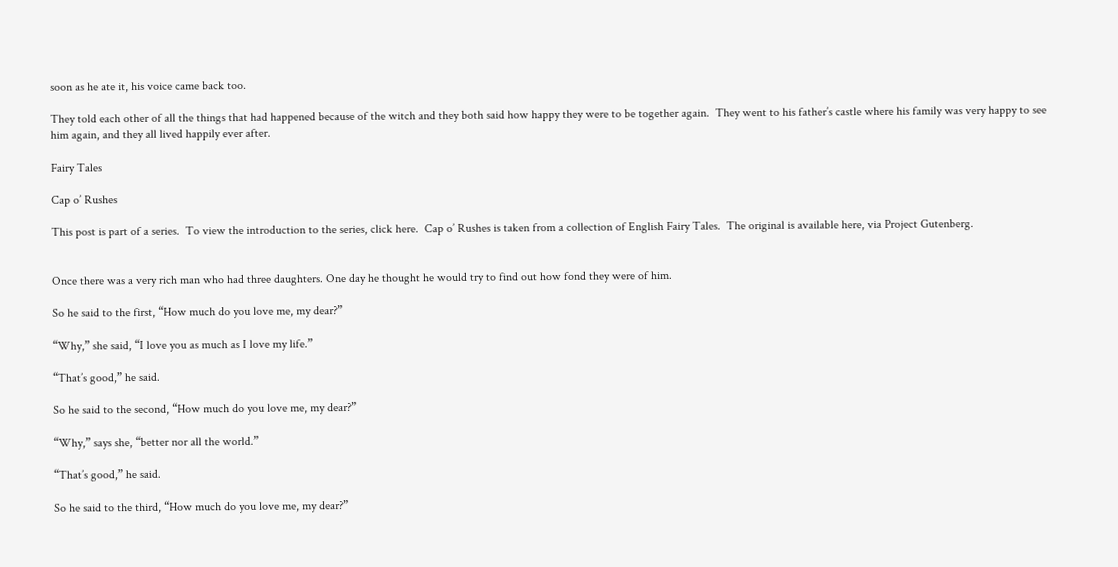soon as he ate it, his voice came back too.

They told each other of all the things that had happened because of the witch and they both said how happy they were to be together again.  They went to his father’s castle where his family was very happy to see him again, and they all lived happily ever after.

Fairy Tales

Cap o’ Rushes

This post is part of a series.  To view the introduction to the series, click here.  Cap o’ Rushes is taken from a collection of English Fairy Tales.  The original is available here, via Project Gutenberg.


Once there was a very rich man who had three daughters. One day he thought he would try to find out how fond they were of him.

So he said to the first, “How much do you love me, my dear?”

“Why,” she said, “I love you as much as I love my life.”

“That’s good,” he said.

So he said to the second, “How much do you love me, my dear?”

“Why,” says she, “better nor all the world.”

“That’s good,” he said.

So he said to the third, “How much do you love me, my dear?”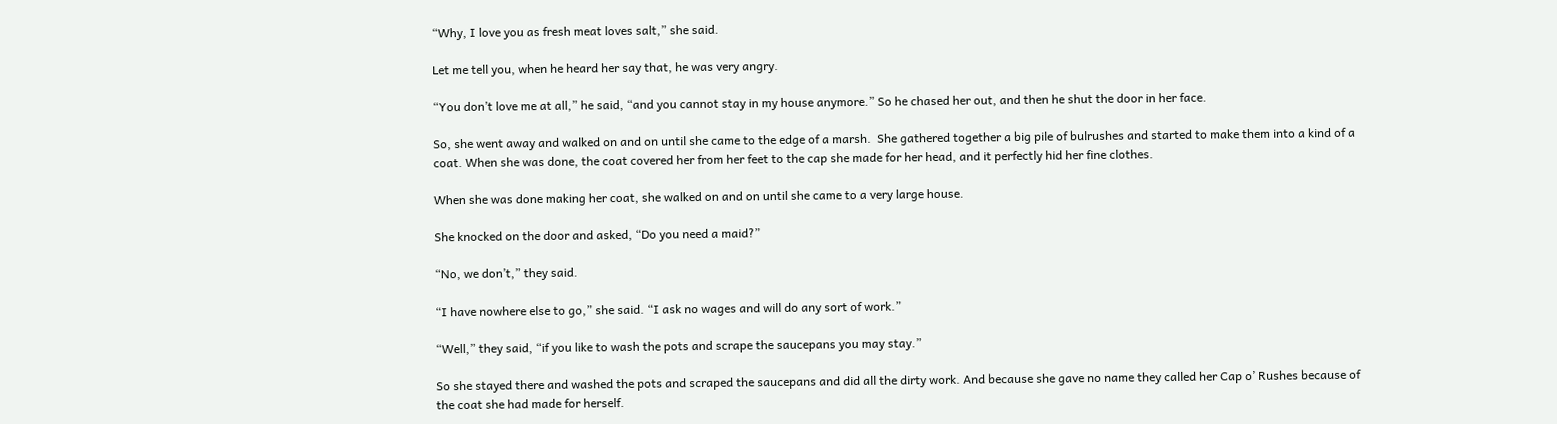“Why, I love you as fresh meat loves salt,” she said.

Let me tell you, when he heard her say that, he was very angry.

“You don’t love me at all,” he said, “and you cannot stay in my house anymore.” So he chased her out, and then he shut the door in her face.

So, she went away and walked on and on until she came to the edge of a marsh.  She gathered together a big pile of bulrushes and started to make them into a kind of a coat. When she was done, the coat covered her from her feet to the cap she made for her head, and it perfectly hid her fine clothes.

When she was done making her coat, she walked on and on until she came to a very large house.

She knocked on the door and asked, “Do you need a maid?”

“No, we don’t,” they said.

“I have nowhere else to go,” she said. “I ask no wages and will do any sort of work.”

“Well,” they said, “if you like to wash the pots and scrape the saucepans you may stay.”

So she stayed there and washed the pots and scraped the saucepans and did all the dirty work. And because she gave no name they called her Cap o’ Rushes because of the coat she had made for herself.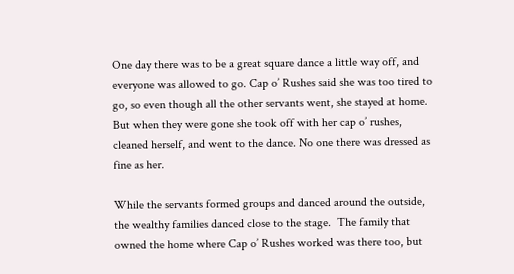One day there was to be a great square dance a little way off, and everyone was allowed to go. Cap o’ Rushes said she was too tired to go, so even though all the other servants went, she stayed at home.  But when they were gone she took off with her cap o’ rushes, cleaned herself, and went to the dance. No one there was dressed as fine as her.

While the servants formed groups and danced around the outside, the wealthy families danced close to the stage.  The family that owned the home where Cap o’ Rushes worked was there too, but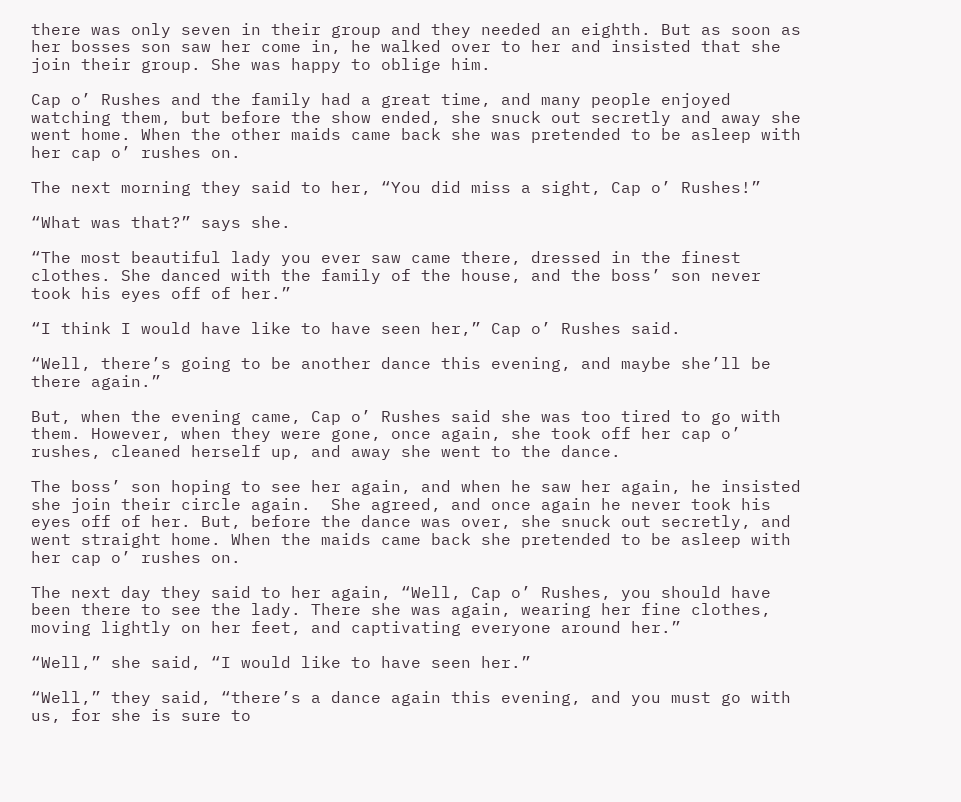there was only seven in their group and they needed an eighth. But as soon as her bosses son saw her come in, he walked over to her and insisted that she join their group. She was happy to oblige him.

Cap o’ Rushes and the family had a great time, and many people enjoyed watching them, but before the show ended, she snuck out secretly and away she went home. When the other maids came back she was pretended to be asleep with her cap o’ rushes on.

The next morning they said to her, “You did miss a sight, Cap o’ Rushes!”

“What was that?” says she.

“The most beautiful lady you ever saw came there, dressed in the finest clothes. She danced with the family of the house, and the boss’ son never took his eyes off of her.”

“I think I would have like to have seen her,” Cap o’ Rushes said.

“Well, there’s going to be another dance this evening, and maybe she’ll be there again.”

But, when the evening came, Cap o’ Rushes said she was too tired to go with them. However, when they were gone, once again, she took off her cap o’ rushes, cleaned herself up, and away she went to the dance.

The boss’ son hoping to see her again, and when he saw her again, he insisted she join their circle again.  She agreed, and once again he never took his eyes off of her. But, before the dance was over, she snuck out secretly, and went straight home. When the maids came back she pretended to be asleep with her cap o’ rushes on.

The next day they said to her again, “Well, Cap o’ Rushes, you should have been there to see the lady. There she was again, wearing her fine clothes, moving lightly on her feet, and captivating everyone around her.”

“Well,” she said, “I would like to have seen her.”

“Well,” they said, “there’s a dance again this evening, and you must go with us, for she is sure to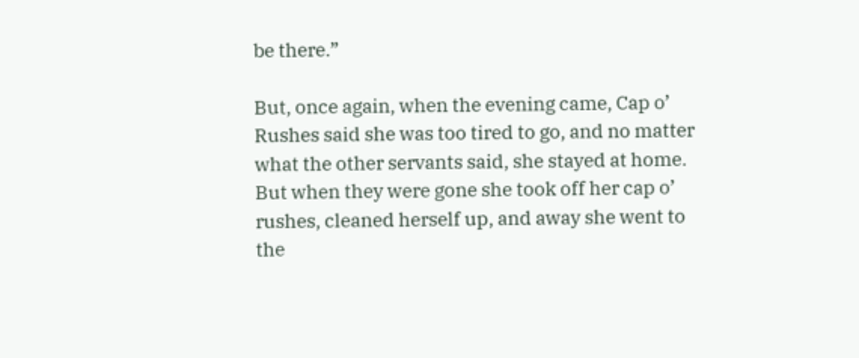be there.”

But, once again, when the evening came, Cap o’ Rushes said she was too tired to go, and no matter what the other servants said, she stayed at home. But when they were gone she took off her cap o’ rushes, cleaned herself up, and away she went to the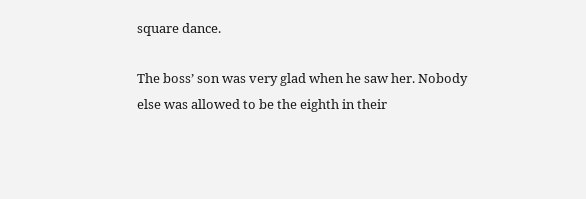square dance.

The boss’ son was very glad when he saw her. Nobody else was allowed to be the eighth in their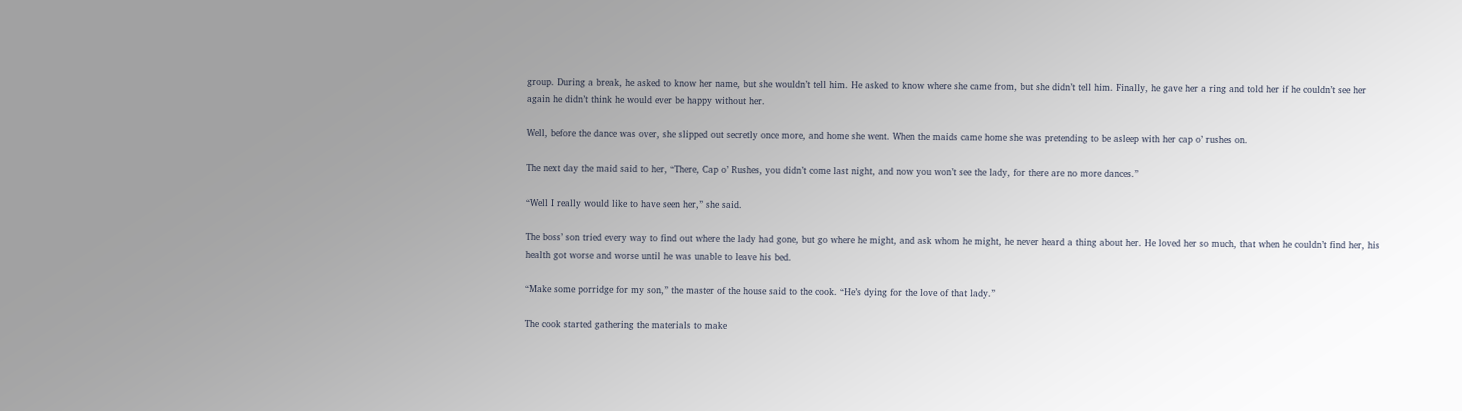group. During a break, he asked to know her name, but she wouldn’t tell him. He asked to know where she came from, but she didn’t tell him. Finally, he gave her a ring and told her if he couldn’t see her again he didn’t think he would ever be happy without her.

Well, before the dance was over, she slipped out secretly once more, and home she went. When the maids came home she was pretending to be asleep with her cap o’ rushes on.

The next day the maid said to her, “There, Cap o’ Rushes, you didn’t come last night, and now you won’t see the lady, for there are no more dances.”

“Well I really would like to have seen her,” she said.

The boss’ son tried every way to find out where the lady had gone, but go where he might, and ask whom he might, he never heard a thing about her. He loved her so much, that when he couldn’t find her, his health got worse and worse until he was unable to leave his bed.

“Make some porridge for my son,” the master of the house said to the cook. “He’s dying for the love of that lady.”

The cook started gathering the materials to make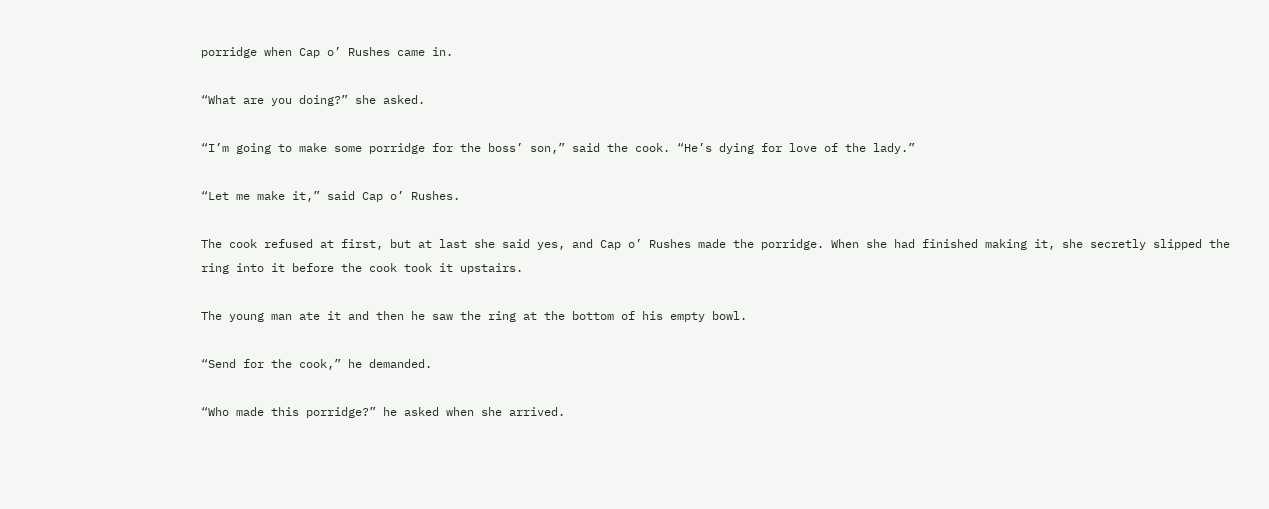porridge when Cap o’ Rushes came in.

“What are you doing?” she asked.

“I’m going to make some porridge for the boss’ son,” said the cook. “He’s dying for love of the lady.”

“Let me make it,” said Cap o’ Rushes.

The cook refused at first, but at last she said yes, and Cap o’ Rushes made the porridge. When she had finished making it, she secretly slipped the ring into it before the cook took it upstairs.

The young man ate it and then he saw the ring at the bottom of his empty bowl.

“Send for the cook,” he demanded.

“Who made this porridge?” he asked when she arrived.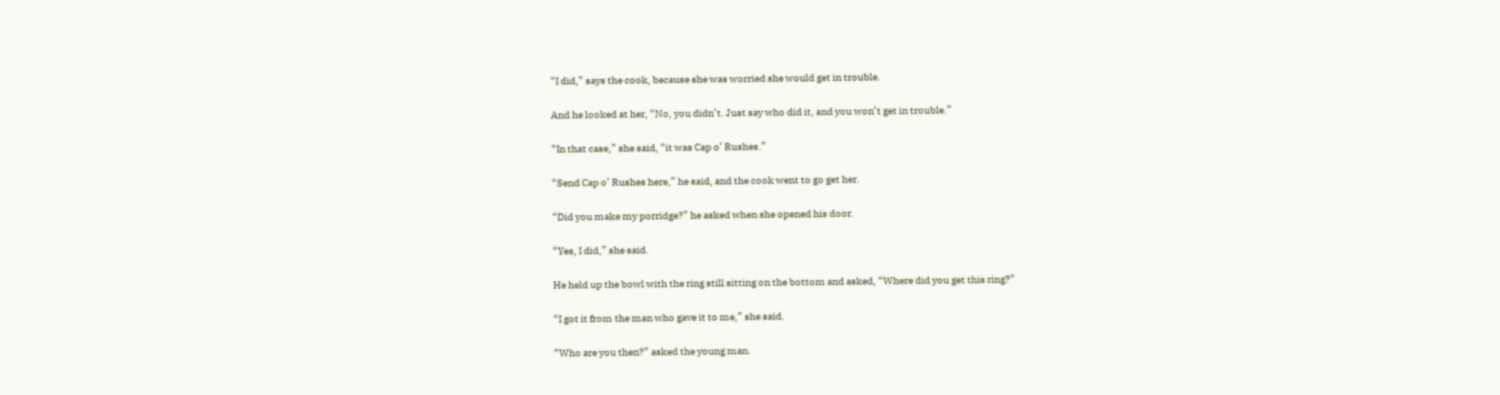“I did,” says the cook, because she was worried she would get in trouble.

And he looked at her, “No, you didn’t. Just say who did it, and you won’t get in trouble.”

“In that case,” she said, “it was Cap o’ Rushes.”

“Send Cap o’ Rushes here,” he said, and the cook went to go get her.

“Did you make my porridge?” he asked when she opened his door.

“Yes, I did,” she said.

He held up the bowl with the ring still sitting on the bottom and asked, “Where did you get this ring?”

“I got it from the man who gave it to me,” she said.

“Who are you then?” asked the young man.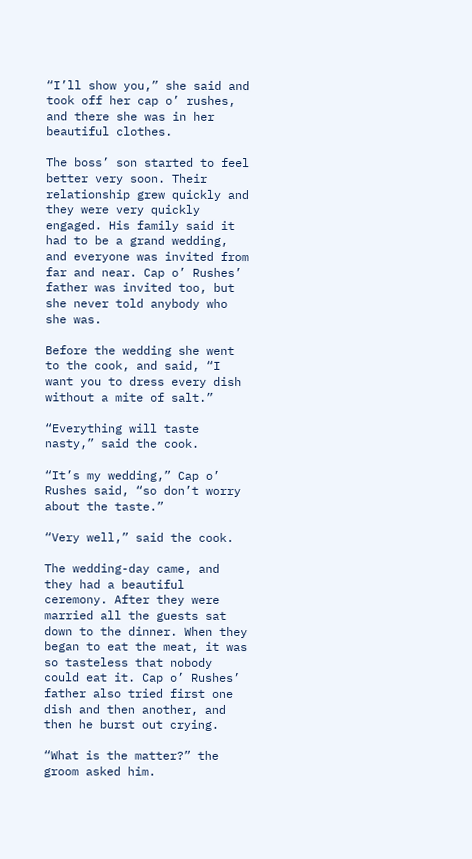“I’ll show you,” she said and took off her cap o’ rushes, and there she was in her beautiful clothes.

The boss’ son started to feel better very soon. Their relationship grew quickly and they were very quickly engaged. His family said it had to be a grand wedding, and everyone was invited from far and near. Cap o’ Rushes’ father was invited too, but she never told anybody who she was.

Before the wedding she went to the cook, and said, “I want you to dress every dish without a mite of salt.”

“Everything will taste nasty,” said the cook.

“It’s my wedding,” Cap o’ Rushes said, “so don’t worry about the taste.”

“Very well,” said the cook.

The wedding-day came, and they had a beautiful ceremony. After they were married all the guests sat down to the dinner. When they began to eat the meat, it was so tasteless that nobody could eat it. Cap o’ Rushes’ father also tried first one dish and then another, and then he burst out crying.

“What is the matter?” the groom asked him.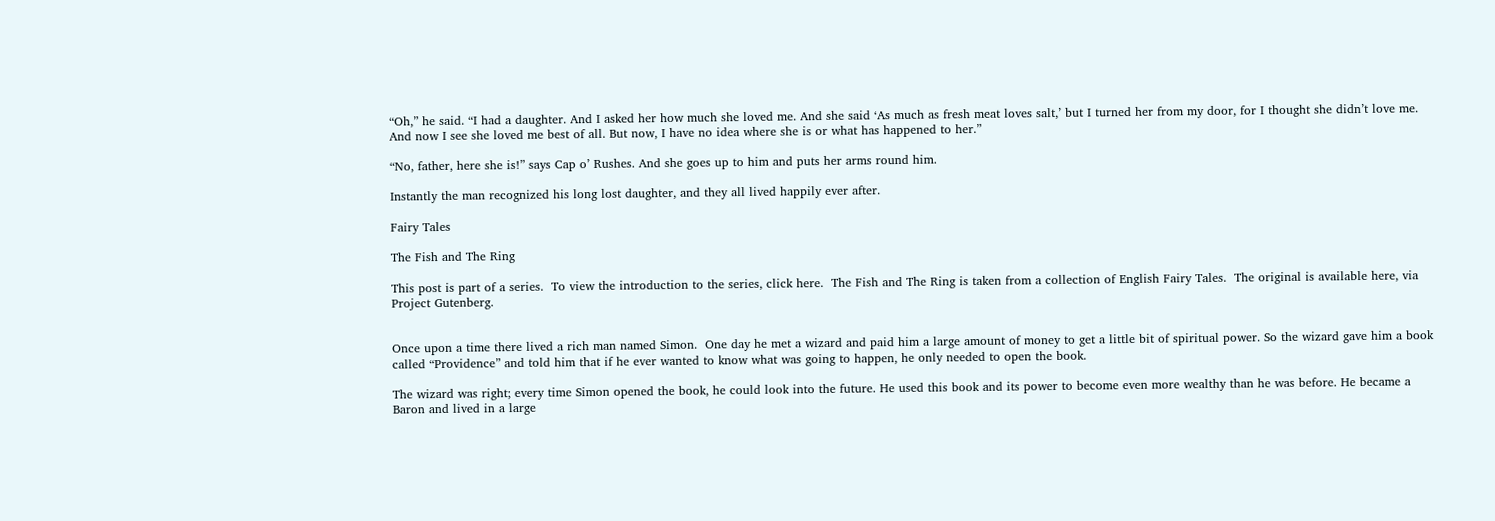“Oh,” he said. “I had a daughter. And I asked her how much she loved me. And she said ‘As much as fresh meat loves salt,’ but I turned her from my door, for I thought she didn’t love me. And now I see she loved me best of all. But now, I have no idea where she is or what has happened to her.”

“No, father, here she is!” says Cap o’ Rushes. And she goes up to him and puts her arms round him.

Instantly the man recognized his long lost daughter, and they all lived happily ever after.

Fairy Tales

The Fish and The Ring

This post is part of a series.  To view the introduction to the series, click here.  The Fish and The Ring is taken from a collection of English Fairy Tales.  The original is available here, via Project Gutenberg.


Once upon a time there lived a rich man named Simon.  One day he met a wizard and paid him a large amount of money to get a little bit of spiritual power. So the wizard gave him a book called “Providence” and told him that if he ever wanted to know what was going to happen, he only needed to open the book.

The wizard was right; every time Simon opened the book, he could look into the future. He used this book and its power to become even more wealthy than he was before. He became a Baron and lived in a large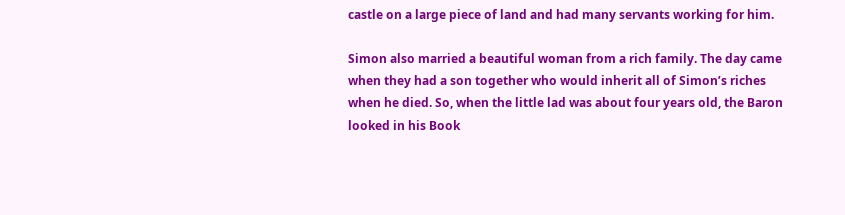castle on a large piece of land and had many servants working for him.

Simon also married a beautiful woman from a rich family. The day came when they had a son together who would inherit all of Simon’s riches when he died. So, when the little lad was about four years old, the Baron looked in his Book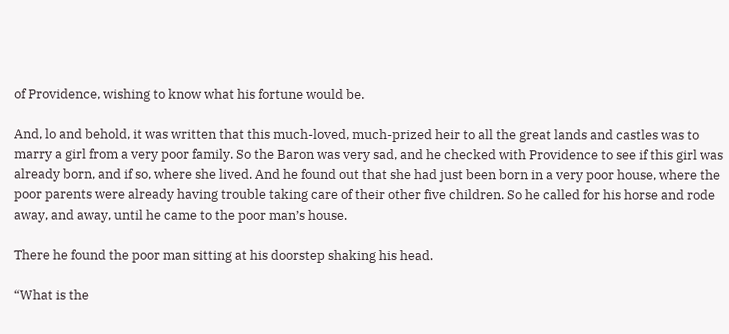of Providence, wishing to know what his fortune would be.

And, lo and behold, it was written that this much-loved, much-prized heir to all the great lands and castles was to marry a girl from a very poor family. So the Baron was very sad, and he checked with Providence to see if this girl was already born, and if so, where she lived. And he found out that she had just been born in a very poor house, where the poor parents were already having trouble taking care of their other five children. So he called for his horse and rode away, and away, until he came to the poor man’s house.

There he found the poor man sitting at his doorstep shaking his head.

“What is the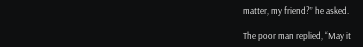matter, my friend?” he asked.

The poor man replied, “May it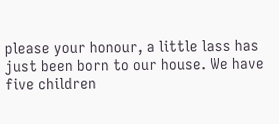please your honour, a little lass has just been born to our house. We have five children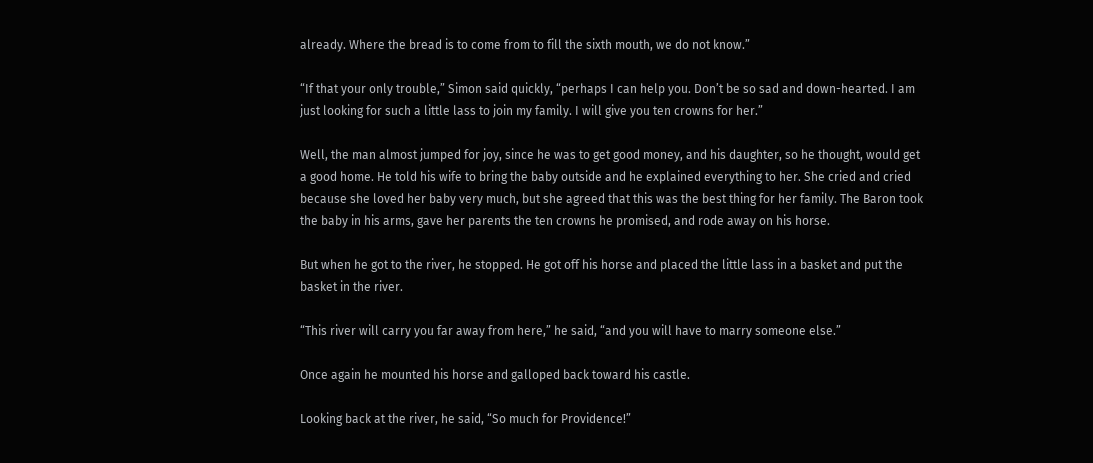already. Where the bread is to come from to fill the sixth mouth, we do not know.”

“If that your only trouble,” Simon said quickly, “perhaps I can help you. Don’t be so sad and down-hearted. I am just looking for such a little lass to join my family. I will give you ten crowns for her.”

Well, the man almost jumped for joy, since he was to get good money, and his daughter, so he thought, would get a good home. He told his wife to bring the baby outside and he explained everything to her. She cried and cried because she loved her baby very much, but she agreed that this was the best thing for her family. The Baron took the baby in his arms, gave her parents the ten crowns he promised, and rode away on his horse.

But when he got to the river, he stopped. He got off his horse and placed the little lass in a basket and put the basket in the river.

“This river will carry you far away from here,” he said, “and you will have to marry someone else.”

Once again he mounted his horse and galloped back toward his castle.

Looking back at the river, he said, “So much for Providence!”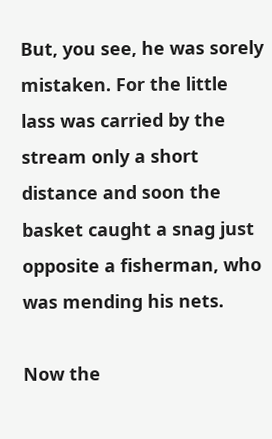But, you see, he was sorely mistaken. For the little lass was carried by the stream only a short distance and soon the basket caught a snag just opposite a fisherman, who was mending his nets.

Now the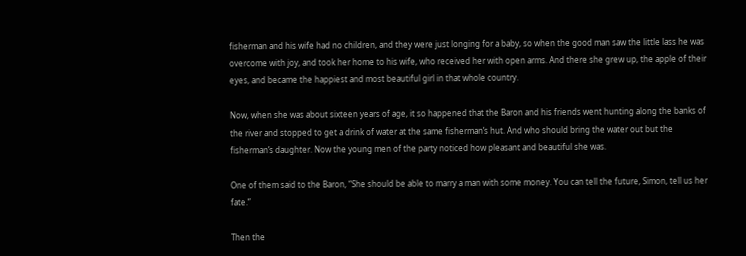fisherman and his wife had no children, and they were just longing for a baby, so when the good man saw the little lass he was overcome with joy, and took her home to his wife, who received her with open arms. And there she grew up, the apple of their eyes, and became the happiest and most beautiful girl in that whole country.

Now, when she was about sixteen years of age, it so happened that the Baron and his friends went hunting along the banks of the river and stopped to get a drink of water at the same fisherman’s hut. And who should bring the water out but the fisherman’s daughter. Now the young men of the party noticed how pleasant and beautiful she was.

One of them said to the Baron, “She should be able to marry a man with some money. You can tell the future, Simon, tell us her fate.”

Then the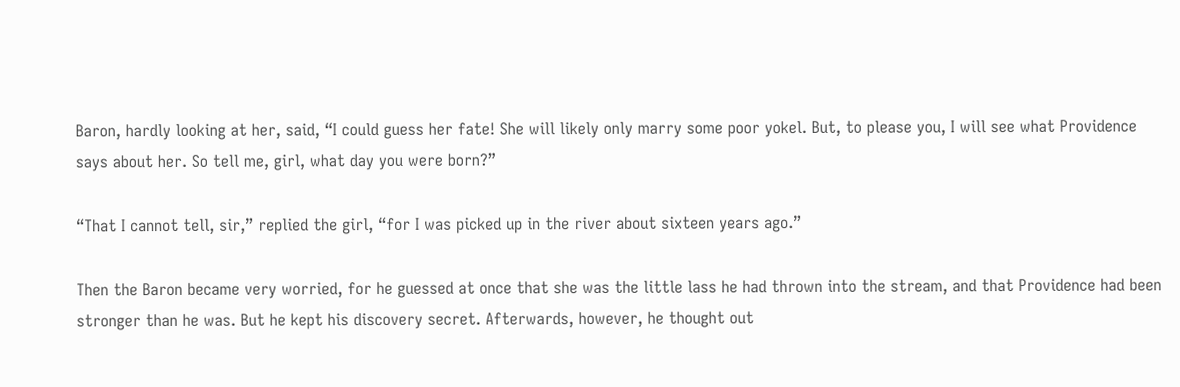Baron, hardly looking at her, said, “I could guess her fate! She will likely only marry some poor yokel. But, to please you, I will see what Providence says about her. So tell me, girl, what day you were born?”

“That I cannot tell, sir,” replied the girl, “for I was picked up in the river about sixteen years ago.”

Then the Baron became very worried, for he guessed at once that she was the little lass he had thrown into the stream, and that Providence had been stronger than he was. But he kept his discovery secret. Afterwards, however, he thought out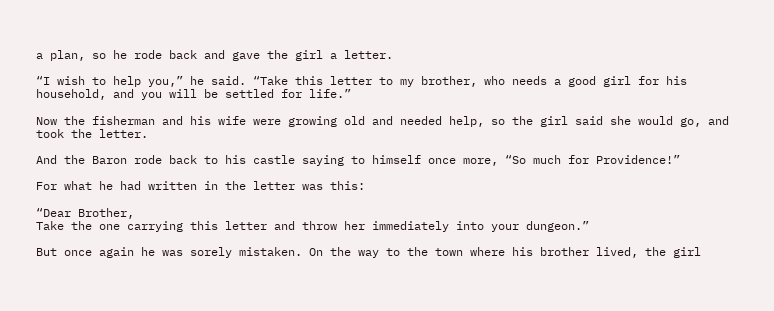a plan, so he rode back and gave the girl a letter.

“I wish to help you,” he said. “Take this letter to my brother, who needs a good girl for his household, and you will be settled for life.”

Now the fisherman and his wife were growing old and needed help, so the girl said she would go, and took the letter.

And the Baron rode back to his castle saying to himself once more, “So much for Providence!”

For what he had written in the letter was this:

“Dear Brother,
Take the one carrying this letter and throw her immediately into your dungeon.”

But once again he was sorely mistaken. On the way to the town where his brother lived, the girl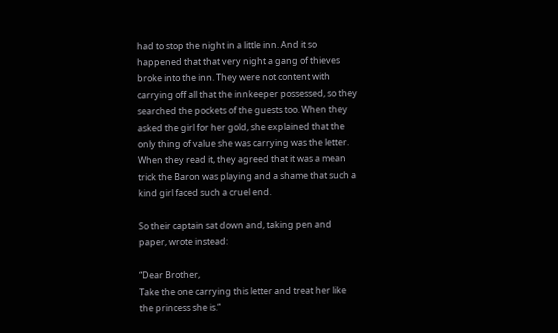had to stop the night in a little inn. And it so happened that that very night a gang of thieves broke into the inn. They were not content with carrying off all that the innkeeper possessed, so they searched the pockets of the guests too. When they asked the girl for her gold, she explained that the only thing of value she was carrying was the letter. When they read it, they agreed that it was a mean trick the Baron was playing and a shame that such a kind girl faced such a cruel end.

So their captain sat down and, taking pen and paper, wrote instead:

“Dear Brother,
Take the one carrying this letter and treat her like the princess she is.”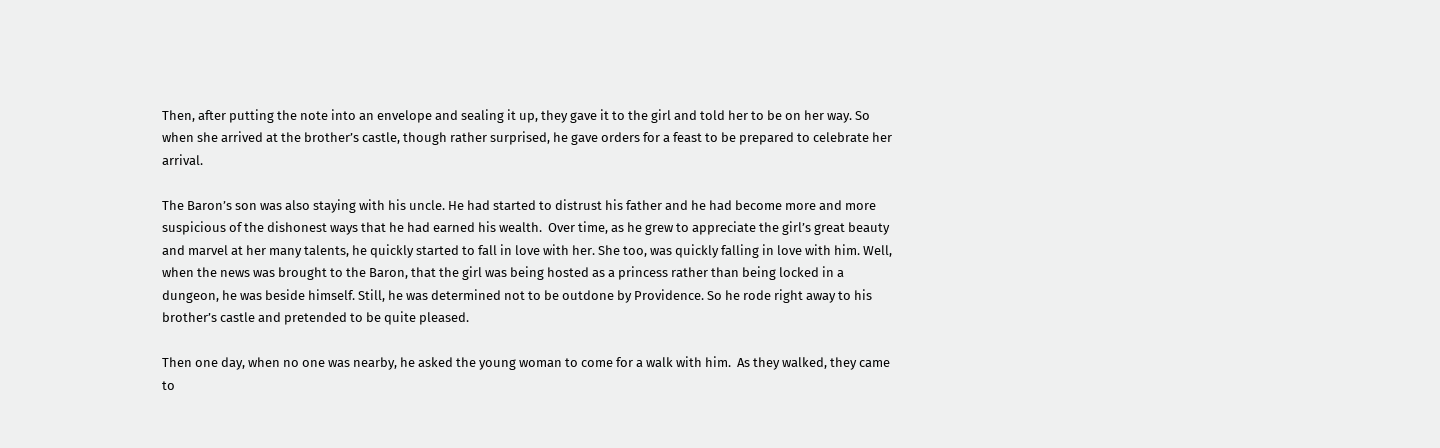Then, after putting the note into an envelope and sealing it up, they gave it to the girl and told her to be on her way. So when she arrived at the brother’s castle, though rather surprised, he gave orders for a feast to be prepared to celebrate her arrival.

The Baron’s son was also staying with his uncle. He had started to distrust his father and he had become more and more suspicious of the dishonest ways that he had earned his wealth.  Over time, as he grew to appreciate the girl’s great beauty and marvel at her many talents, he quickly started to fall in love with her. She too, was quickly falling in love with him. Well, when the news was brought to the Baron, that the girl was being hosted as a princess rather than being locked in a dungeon, he was beside himself. Still, he was determined not to be outdone by Providence. So he rode right away to his brother’s castle and pretended to be quite pleased.

Then one day, when no one was nearby, he asked the young woman to come for a walk with him.  As they walked, they came to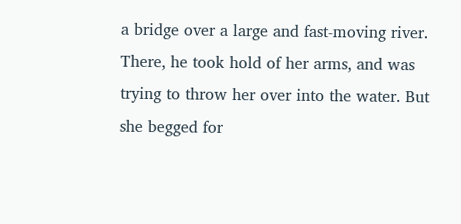a bridge over a large and fast-moving river.  There, he took hold of her arms, and was trying to throw her over into the water. But she begged for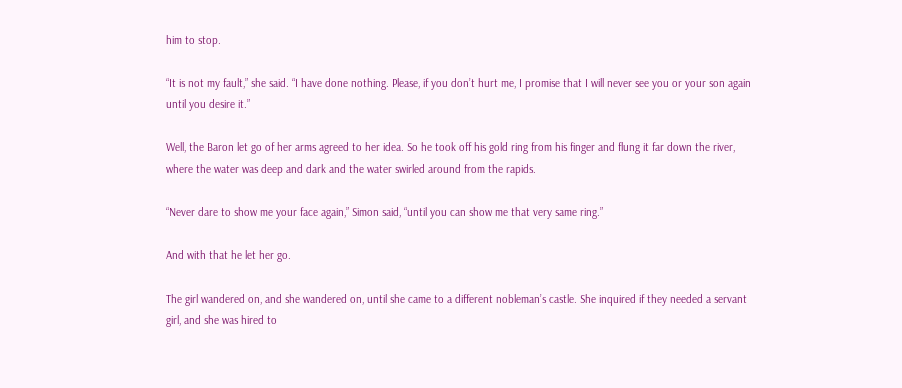him to stop.

“It is not my fault,” she said. “I have done nothing. Please, if you don’t hurt me, I promise that I will never see you or your son again until you desire it.”

Well, the Baron let go of her arms agreed to her idea. So he took off his gold ring from his finger and flung it far down the river, where the water was deep and dark and the water swirled around from the rapids.

“Never dare to show me your face again,” Simon said, “until you can show me that very same ring.”

And with that he let her go.

The girl wandered on, and she wandered on, until she came to a different nobleman’s castle. She inquired if they needed a servant girl, and she was hired to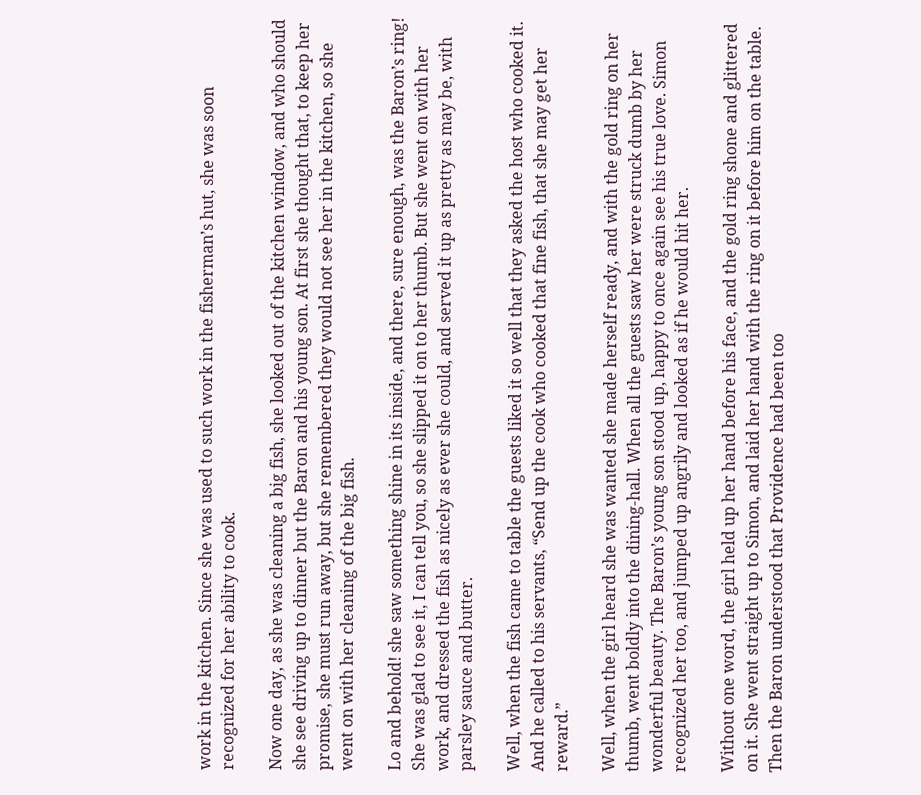work in the kitchen. Since she was used to such work in the fisherman’s hut, she was soon recognized for her ability to cook.

Now one day, as she was cleaning a big fish, she looked out of the kitchen window, and who should she see driving up to dinner but the Baron and his young son. At first she thought that, to keep her promise, she must run away, but she remembered they would not see her in the kitchen, so she went on with her cleaning of the big fish.

Lo and behold! she saw something shine in its inside, and there, sure enough, was the Baron’s ring! She was glad to see it, I can tell you, so she slipped it on to her thumb. But she went on with her work, and dressed the fish as nicely as ever she could, and served it up as pretty as may be, with parsley sauce and butter.

Well, when the fish came to table the guests liked it so well that they asked the host who cooked it. And he called to his servants, “Send up the cook who cooked that fine fish, that she may get her reward.”

Well, when the girl heard she was wanted she made herself ready, and with the gold ring on her thumb, went boldly into the dining-hall. When all the guests saw her were struck dumb by her wonderful beauty. The Baron’s young son stood up, happy to once again see his true love. Simon recognized her too, and jumped up angrily and looked as if he would hit her.

Without one word, the girl held up her hand before his face, and the gold ring shone and glittered on it. She went straight up to Simon, and laid her hand with the ring on it before him on the table. Then the Baron understood that Providence had been too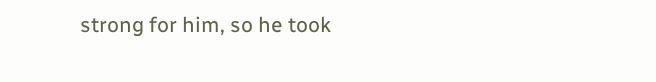strong for him, so he took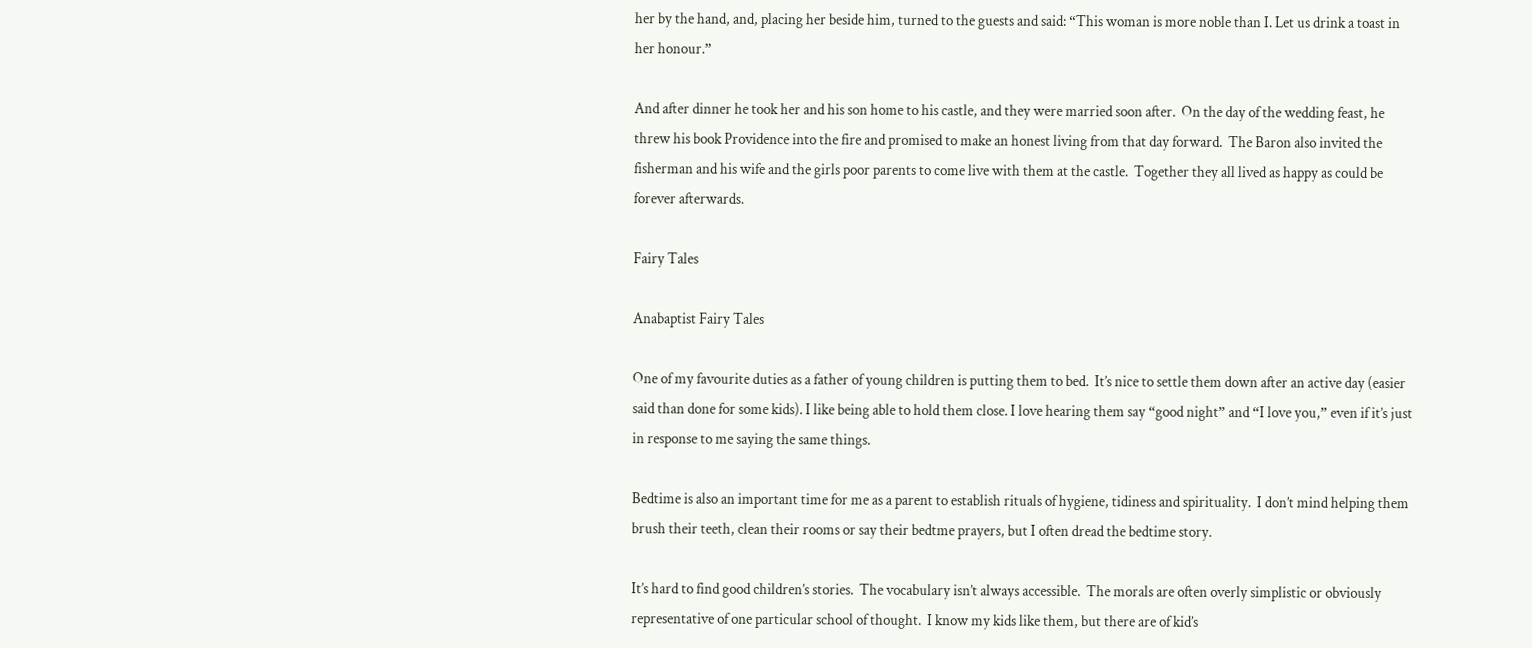her by the hand, and, placing her beside him, turned to the guests and said: “This woman is more noble than I. Let us drink a toast in her honour.”

And after dinner he took her and his son home to his castle, and they were married soon after.  On the day of the wedding feast, he threw his book Providence into the fire and promised to make an honest living from that day forward.  The Baron also invited the fisherman and his wife and the girls poor parents to come live with them at the castle.  Together they all lived as happy as could be forever afterwards.

Fairy Tales

Anabaptist Fairy Tales

One of my favourite duties as a father of young children is putting them to bed.  It’s nice to settle them down after an active day (easier said than done for some kids). I like being able to hold them close. I love hearing them say “good night” and “I love you,” even if it’s just in response to me saying the same things.

Bedtime is also an important time for me as a parent to establish rituals of hygiene, tidiness and spirituality.  I don’t mind helping them brush their teeth, clean their rooms or say their bedtme prayers, but I often dread the bedtime story.

It’s hard to find good children’s stories.  The vocabulary isn’t always accessible.  The morals are often overly simplistic or obviously representative of one particular school of thought.  I know my kids like them, but there are of kid’s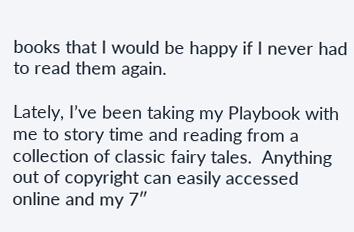books that I would be happy if I never had to read them again.

Lately, I’ve been taking my Playbook with me to story time and reading from a collection of classic fairy tales.  Anything out of copyright can easily accessed online and my 7″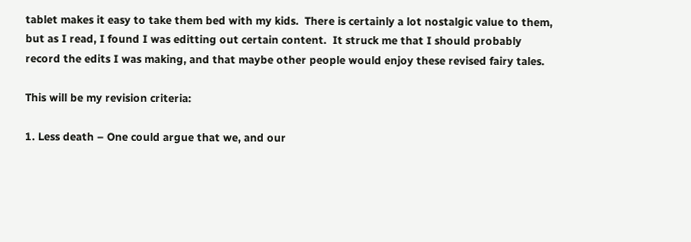tablet makes it easy to take them bed with my kids.  There is certainly a lot nostalgic value to them, but as I read, I found I was editting out certain content.  It struck me that I should probably record the edits I was making, and that maybe other people would enjoy these revised fairy tales.

This will be my revision criteria:

1. Less death – One could argue that we, and our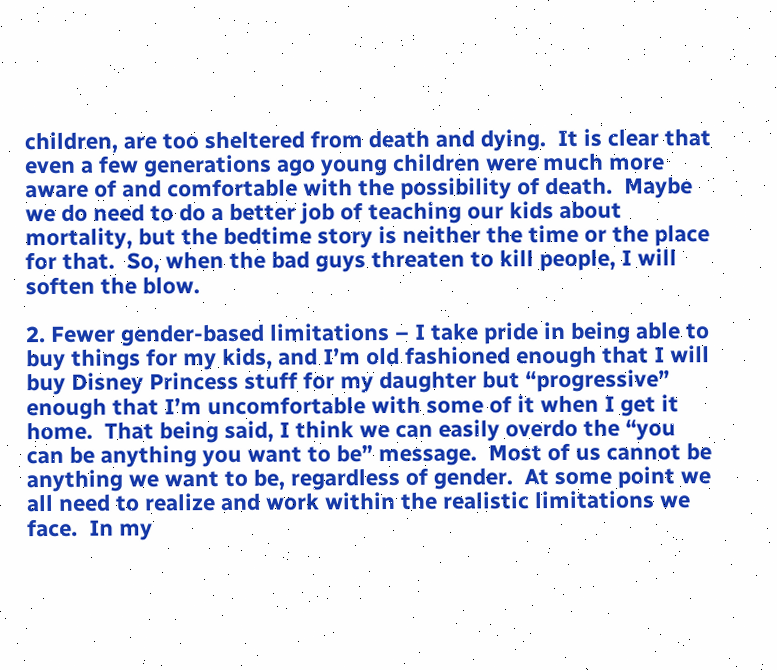children, are too sheltered from death and dying.  It is clear that even a few generations ago young children were much more aware of and comfortable with the possibility of death.  Maybe we do need to do a better job of teaching our kids about mortality, but the bedtime story is neither the time or the place for that.  So, when the bad guys threaten to kill people, I will soften the blow.

2. Fewer gender-based limitations – I take pride in being able to buy things for my kids, and I’m old fashioned enough that I will buy Disney Princess stuff for my daughter but “progressive” enough that I’m uncomfortable with some of it when I get it home.  That being said, I think we can easily overdo the “you can be anything you want to be” message.  Most of us cannot be anything we want to be, regardless of gender.  At some point we all need to realize and work within the realistic limitations we face.  In my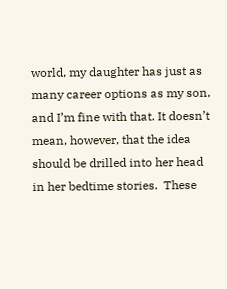world, my daughter has just as many career options as my son, and I’m fine with that. It doesn’t mean, however, that the idea should be drilled into her head in her bedtime stories.  These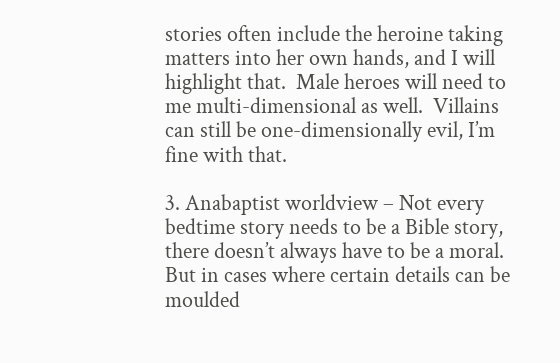stories often include the heroine taking matters into her own hands, and I will highlight that.  Male heroes will need to me multi-dimensional as well.  Villains can still be one-dimensionally evil, I’m fine with that.

3. Anabaptist worldview – Not every bedtime story needs to be a Bible story, there doesn’t always have to be a moral.  But in cases where certain details can be moulded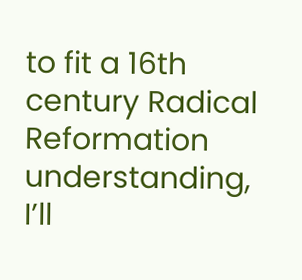to fit a 16th century Radical Reformation understanding, I’ll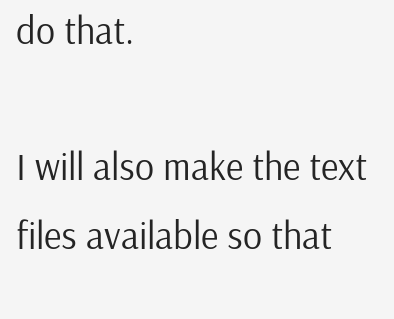do that.

I will also make the text files available so that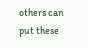others can put these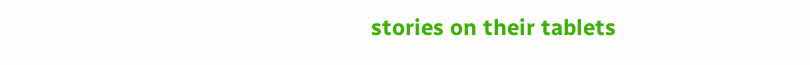stories on their tablets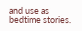and use as bedtime stories.